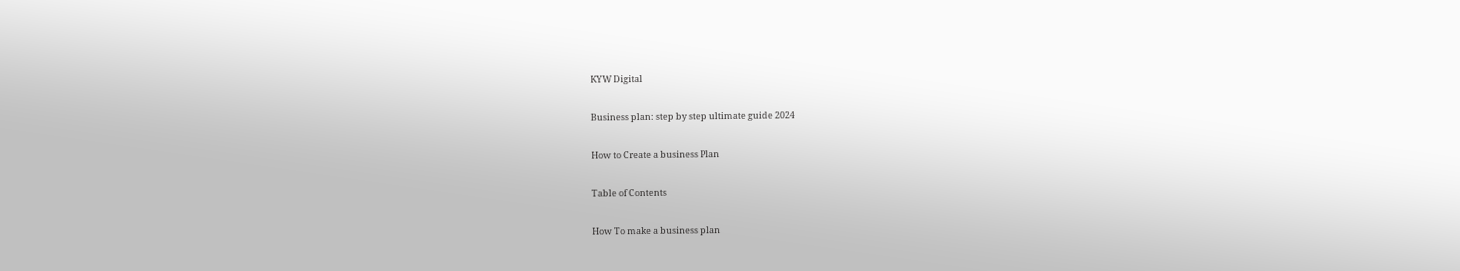KYW Digital

Business plan: step by step ultimate guide 2024

How to Create a business Plan

Table of Contents

How To make a business plan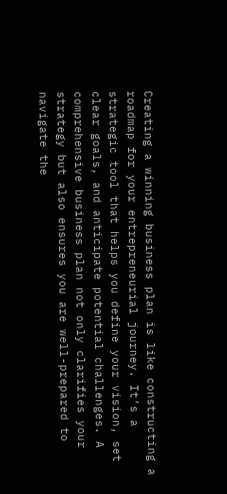Creating a winning business plan is like constructing a roadmap for your entrepreneurial journey. It’s a strategic tool that helps you define your vision, set clear goals, and anticipate potential challenges. A comprehensive business plan not only clarifies your strategy but also ensures you are well-prepared to navigate the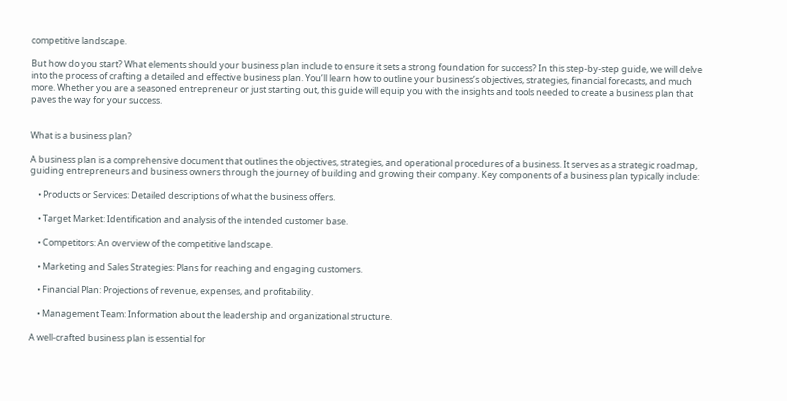competitive landscape.

But how do you start? What elements should your business plan include to ensure it sets a strong foundation for success? In this step-by-step guide, we will delve into the process of crafting a detailed and effective business plan. You’ll learn how to outline your business’s objectives, strategies, financial forecasts, and much more. Whether you are a seasoned entrepreneur or just starting out, this guide will equip you with the insights and tools needed to create a business plan that paves the way for your success.


What is a business plan?

A business plan is a comprehensive document that outlines the objectives, strategies, and operational procedures of a business. It serves as a strategic roadmap, guiding entrepreneurs and business owners through the journey of building and growing their company. Key components of a business plan typically include:

    • Products or Services: Detailed descriptions of what the business offers.

    • Target Market: Identification and analysis of the intended customer base.

    • Competitors: An overview of the competitive landscape.

    • Marketing and Sales Strategies: Plans for reaching and engaging customers.

    • Financial Plan: Projections of revenue, expenses, and profitability.

    • Management Team: Information about the leadership and organizational structure.

A well-crafted business plan is essential for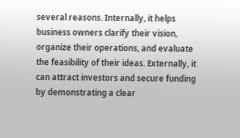several reasons. Internally, it helps business owners clarify their vision, organize their operations, and evaluate the feasibility of their ideas. Externally, it can attract investors and secure funding by demonstrating a clear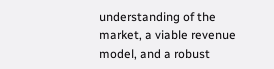understanding of the market, a viable revenue model, and a robust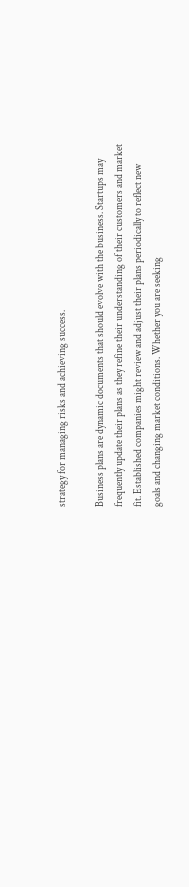strategy for managing risks and achieving success.

Business plans are dynamic documents that should evolve with the business. Startups may frequently update their plans as they refine their understanding of their customers and market fit. Established companies might review and adjust their plans periodically to reflect new goals and changing market conditions. Whether you are seeking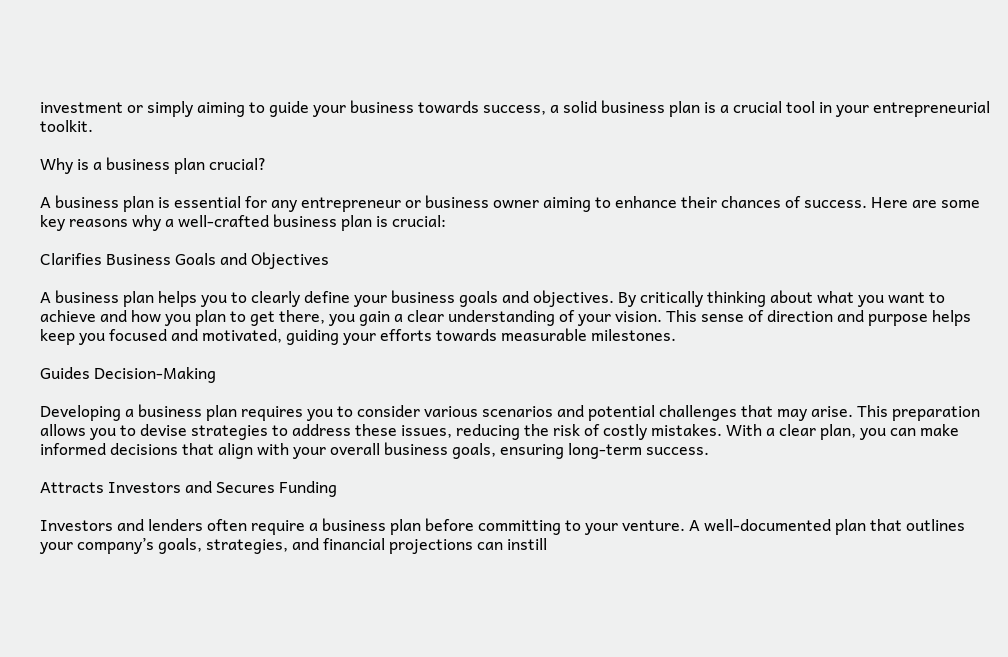investment or simply aiming to guide your business towards success, a solid business plan is a crucial tool in your entrepreneurial toolkit.

Why is a business plan crucial?

A business plan is essential for any entrepreneur or business owner aiming to enhance their chances of success. Here are some key reasons why a well-crafted business plan is crucial:

Clarifies Business Goals and Objectives

A business plan helps you to clearly define your business goals and objectives. By critically thinking about what you want to achieve and how you plan to get there, you gain a clear understanding of your vision. This sense of direction and purpose helps keep you focused and motivated, guiding your efforts towards measurable milestones.

Guides Decision-Making

Developing a business plan requires you to consider various scenarios and potential challenges that may arise. This preparation allows you to devise strategies to address these issues, reducing the risk of costly mistakes. With a clear plan, you can make informed decisions that align with your overall business goals, ensuring long-term success.

Attracts Investors and Secures Funding

Investors and lenders often require a business plan before committing to your venture. A well-documented plan that outlines your company’s goals, strategies, and financial projections can instill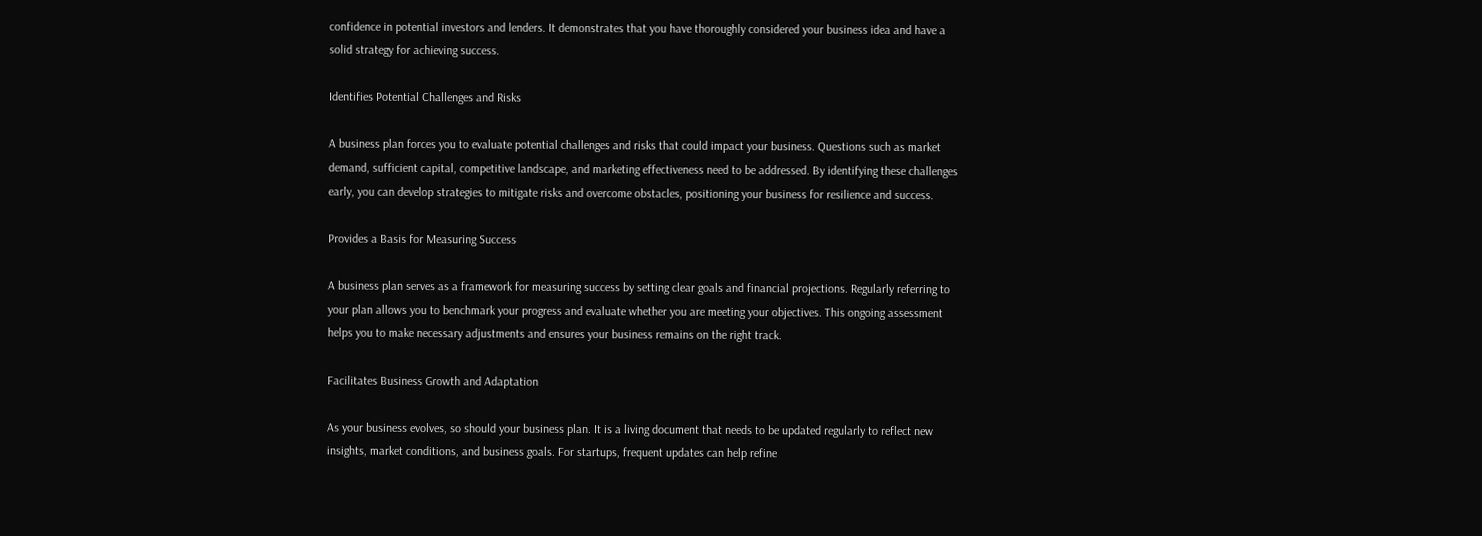confidence in potential investors and lenders. It demonstrates that you have thoroughly considered your business idea and have a solid strategy for achieving success.

Identifies Potential Challenges and Risks

A business plan forces you to evaluate potential challenges and risks that could impact your business. Questions such as market demand, sufficient capital, competitive landscape, and marketing effectiveness need to be addressed. By identifying these challenges early, you can develop strategies to mitigate risks and overcome obstacles, positioning your business for resilience and success.

Provides a Basis for Measuring Success

A business plan serves as a framework for measuring success by setting clear goals and financial projections. Regularly referring to your plan allows you to benchmark your progress and evaluate whether you are meeting your objectives. This ongoing assessment helps you to make necessary adjustments and ensures your business remains on the right track.

Facilitates Business Growth and Adaptation

As your business evolves, so should your business plan. It is a living document that needs to be updated regularly to reflect new insights, market conditions, and business goals. For startups, frequent updates can help refine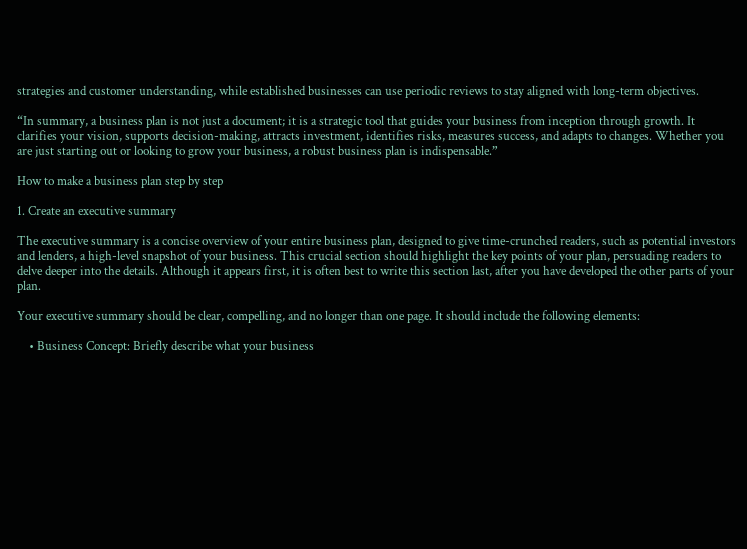strategies and customer understanding, while established businesses can use periodic reviews to stay aligned with long-term objectives.

“In summary, a business plan is not just a document; it is a strategic tool that guides your business from inception through growth. It clarifies your vision, supports decision-making, attracts investment, identifies risks, measures success, and adapts to changes. Whether you are just starting out or looking to grow your business, a robust business plan is indispensable.”

How to make a business plan step by step

1. Create an executive summary

The executive summary is a concise overview of your entire business plan, designed to give time-crunched readers, such as potential investors and lenders, a high-level snapshot of your business. This crucial section should highlight the key points of your plan, persuading readers to delve deeper into the details. Although it appears first, it is often best to write this section last, after you have developed the other parts of your plan.

Your executive summary should be clear, compelling, and no longer than one page. It should include the following elements:

    • Business Concept: Briefly describe what your business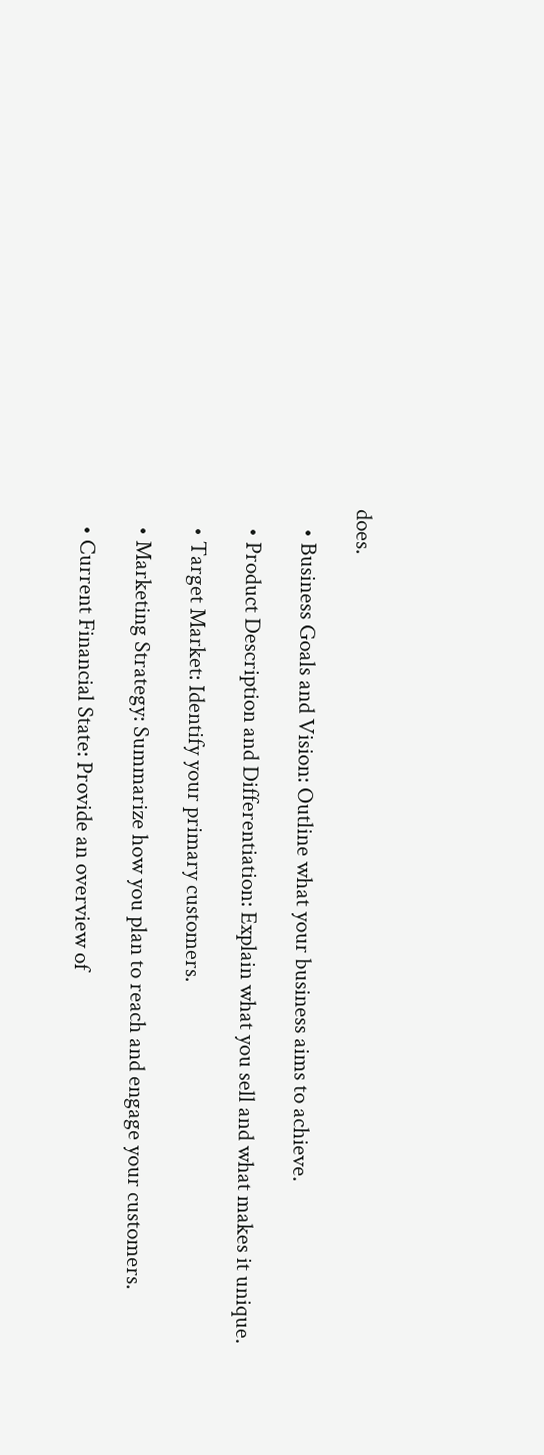does.

    • Business Goals and Vision: Outline what your business aims to achieve.

    • Product Description and Differentiation: Explain what you sell and what makes it unique.

    • Target Market: Identify your primary customers.

    • Marketing Strategy: Summarize how you plan to reach and engage your customers.

    • Current Financial State: Provide an overview of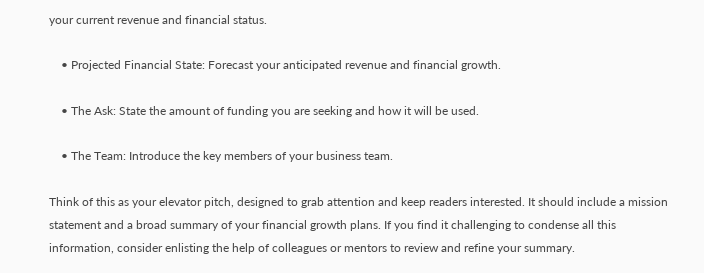your current revenue and financial status.

    • Projected Financial State: Forecast your anticipated revenue and financial growth.

    • The Ask: State the amount of funding you are seeking and how it will be used.

    • The Team: Introduce the key members of your business team.

Think of this as your elevator pitch, designed to grab attention and keep readers interested. It should include a mission statement and a broad summary of your financial growth plans. If you find it challenging to condense all this information, consider enlisting the help of colleagues or mentors to review and refine your summary.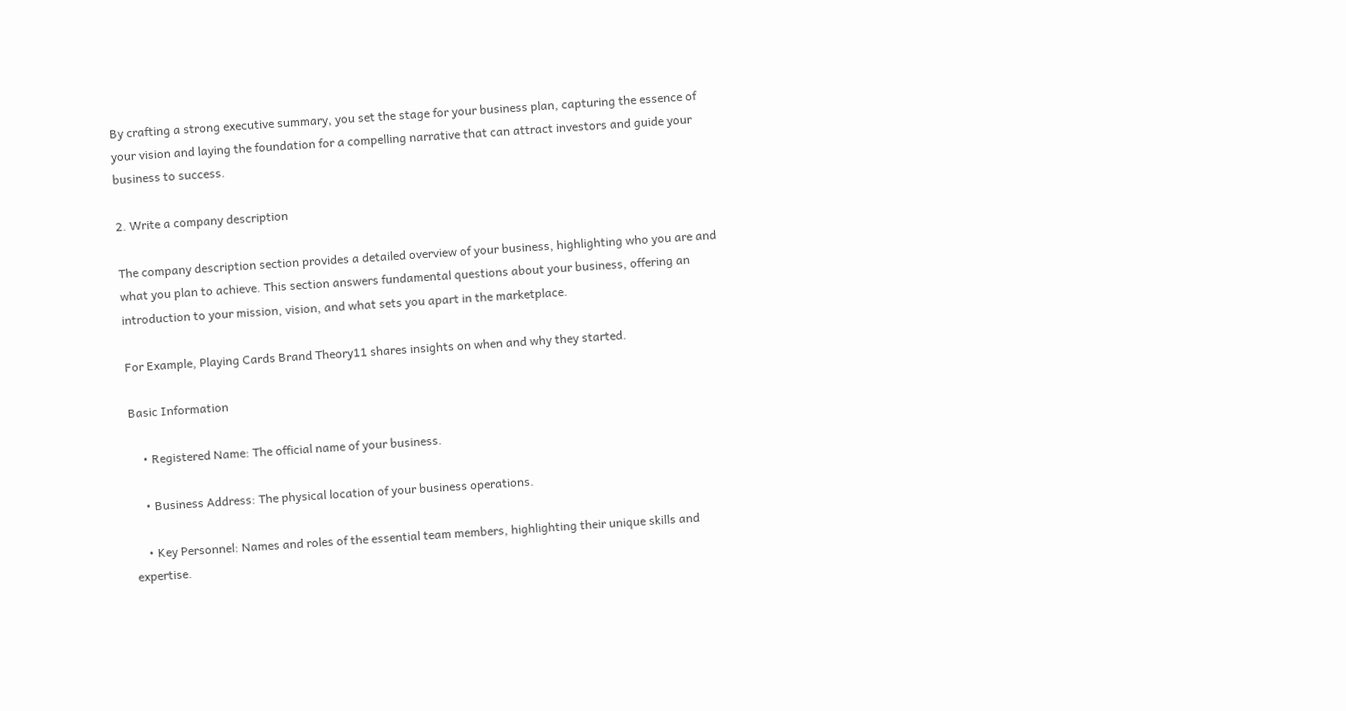By crafting a strong executive summary, you set the stage for your business plan, capturing the essence of your vision and laying the foundation for a compelling narrative that can attract investors and guide your business to success.

2. Write a company description

The company description section provides a detailed overview of your business, highlighting who you are and what you plan to achieve. This section answers fundamental questions about your business, offering an introduction to your mission, vision, and what sets you apart in the marketplace.

For Example, Playing Cards Brand Theory11 shares insights on when and why they started.

Basic Information

    • Registered Name: The official name of your business.

    • Business Address: The physical location of your business operations.

    • Key Personnel: Names and roles of the essential team members, highlighting their unique skills and expertise.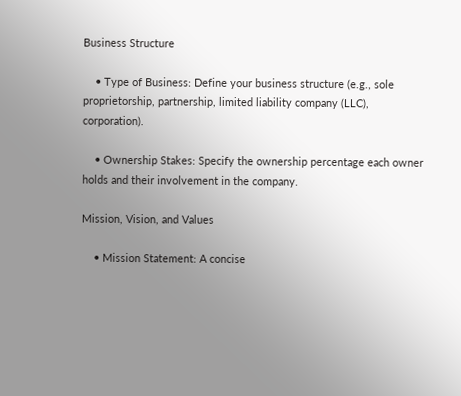Business Structure

    • Type of Business: Define your business structure (e.g., sole proprietorship, partnership, limited liability company (LLC), corporation).

    • Ownership Stakes: Specify the ownership percentage each owner holds and their involvement in the company.

Mission, Vision, and Values

    • Mission Statement: A concise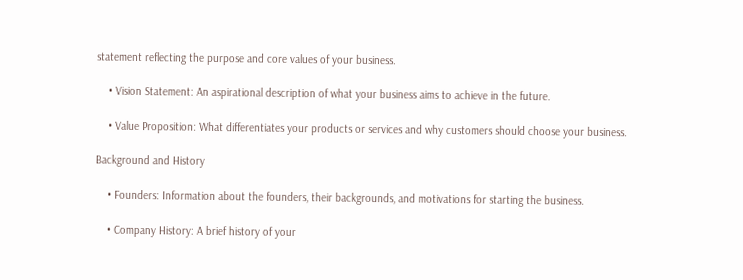statement reflecting the purpose and core values of your business.

    • Vision Statement: An aspirational description of what your business aims to achieve in the future.

    • Value Proposition: What differentiates your products or services and why customers should choose your business.

Background and History

    • Founders: Information about the founders, their backgrounds, and motivations for starting the business.

    • Company History: A brief history of your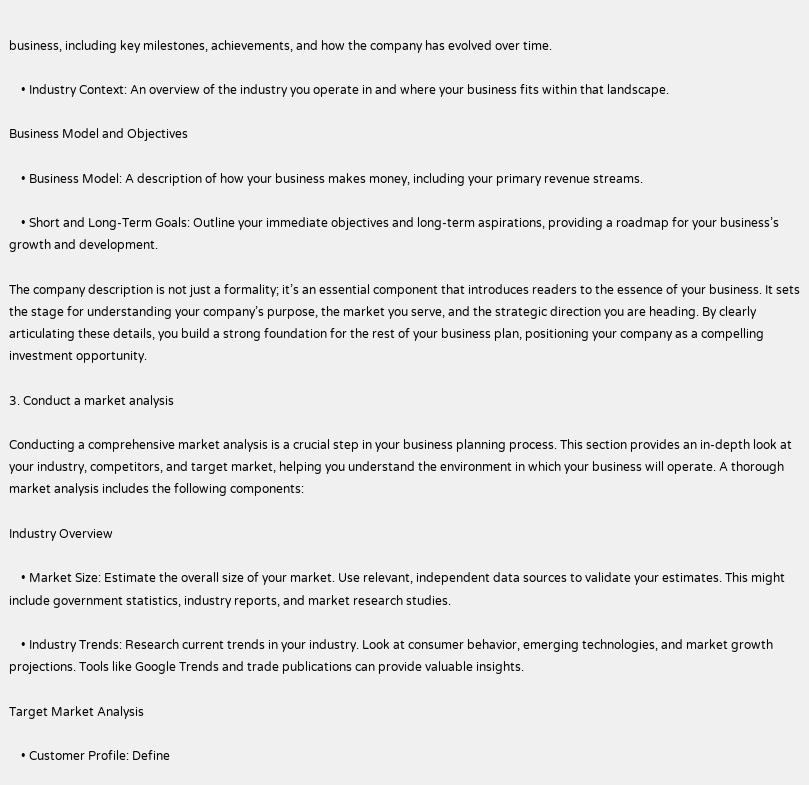business, including key milestones, achievements, and how the company has evolved over time.

    • Industry Context: An overview of the industry you operate in and where your business fits within that landscape.

Business Model and Objectives

    • Business Model: A description of how your business makes money, including your primary revenue streams.

    • Short and Long-Term Goals: Outline your immediate objectives and long-term aspirations, providing a roadmap for your business’s growth and development.

The company description is not just a formality; it’s an essential component that introduces readers to the essence of your business. It sets the stage for understanding your company’s purpose, the market you serve, and the strategic direction you are heading. By clearly articulating these details, you build a strong foundation for the rest of your business plan, positioning your company as a compelling investment opportunity.

3. Conduct a market analysis

Conducting a comprehensive market analysis is a crucial step in your business planning process. This section provides an in-depth look at your industry, competitors, and target market, helping you understand the environment in which your business will operate. A thorough market analysis includes the following components:

Industry Overview

    • Market Size: Estimate the overall size of your market. Use relevant, independent data sources to validate your estimates. This might include government statistics, industry reports, and market research studies.

    • Industry Trends: Research current trends in your industry. Look at consumer behavior, emerging technologies, and market growth projections. Tools like Google Trends and trade publications can provide valuable insights.

Target Market Analysis

    • Customer Profile: Define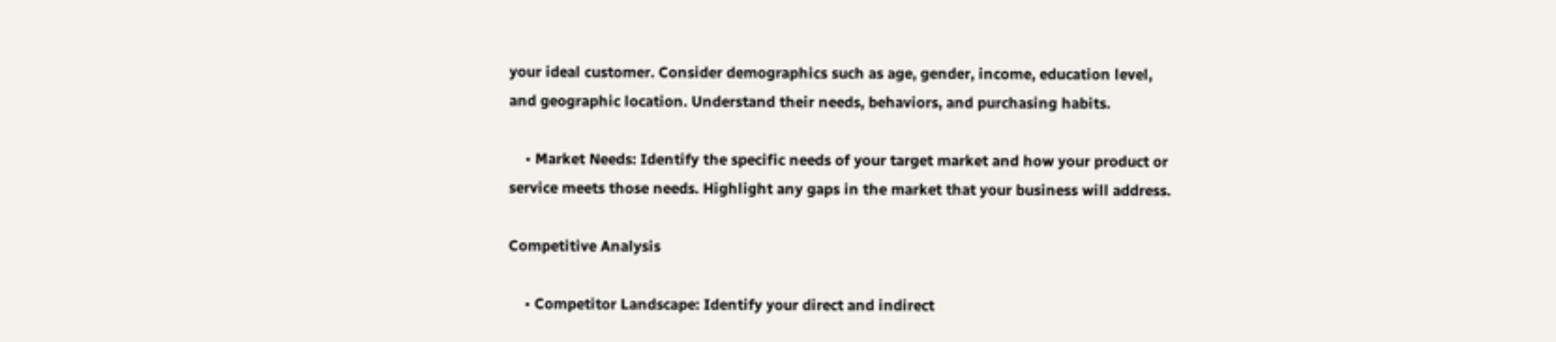your ideal customer. Consider demographics such as age, gender, income, education level, and geographic location. Understand their needs, behaviors, and purchasing habits.

    • Market Needs: Identify the specific needs of your target market and how your product or service meets those needs. Highlight any gaps in the market that your business will address.

Competitive Analysis

    • Competitor Landscape: Identify your direct and indirect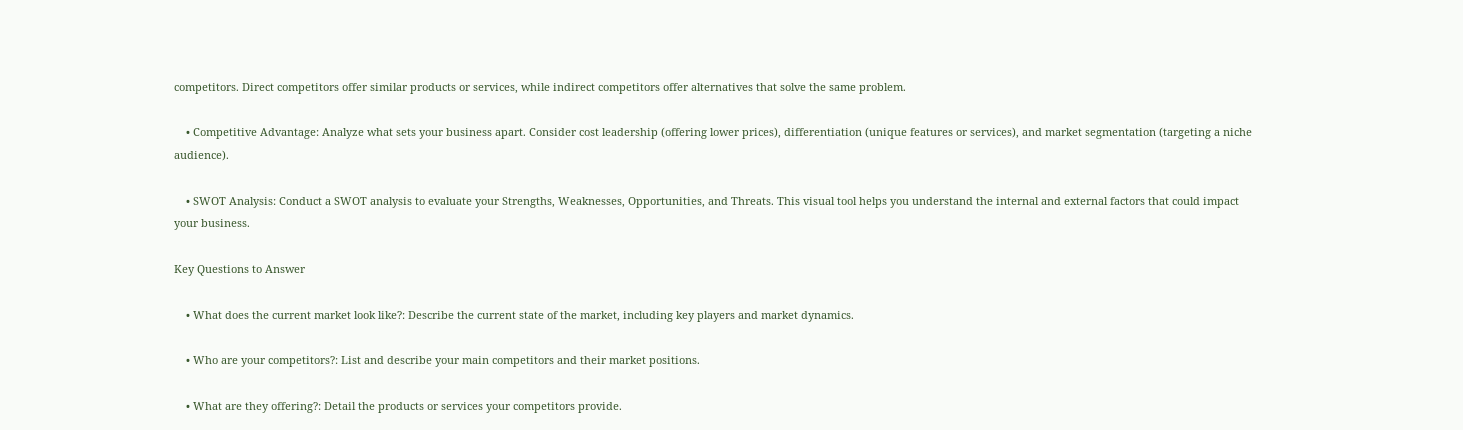competitors. Direct competitors offer similar products or services, while indirect competitors offer alternatives that solve the same problem.

    • Competitive Advantage: Analyze what sets your business apart. Consider cost leadership (offering lower prices), differentiation (unique features or services), and market segmentation (targeting a niche audience).

    • SWOT Analysis: Conduct a SWOT analysis to evaluate your Strengths, Weaknesses, Opportunities, and Threats. This visual tool helps you understand the internal and external factors that could impact your business.

Key Questions to Answer

    • What does the current market look like?: Describe the current state of the market, including key players and market dynamics.

    • Who are your competitors?: List and describe your main competitors and their market positions.

    • What are they offering?: Detail the products or services your competitors provide.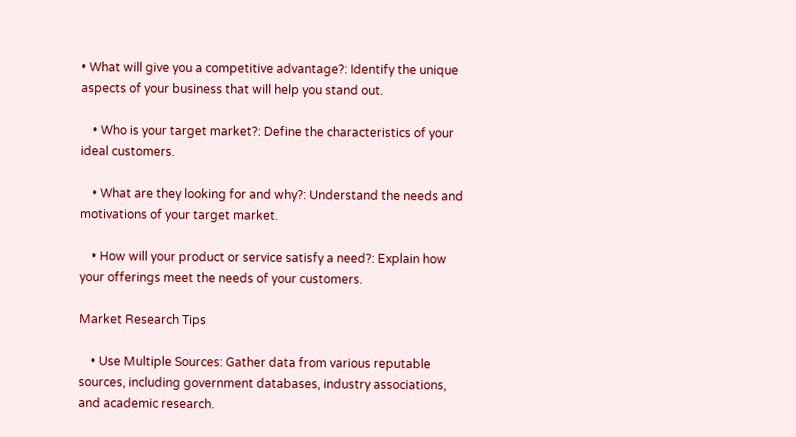• What will give you a competitive advantage?: Identify the unique aspects of your business that will help you stand out.

    • Who is your target market?: Define the characteristics of your ideal customers.

    • What are they looking for and why?: Understand the needs and motivations of your target market.

    • How will your product or service satisfy a need?: Explain how your offerings meet the needs of your customers.

Market Research Tips

    • Use Multiple Sources: Gather data from various reputable sources, including government databases, industry associations, and academic research.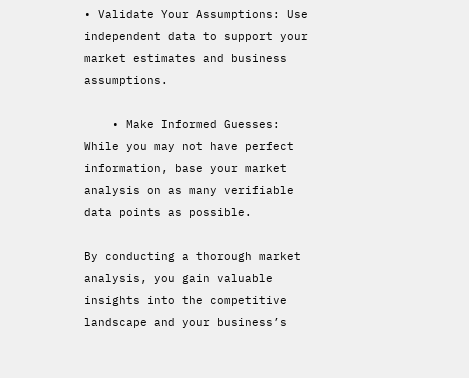• Validate Your Assumptions: Use independent data to support your market estimates and business assumptions.

    • Make Informed Guesses: While you may not have perfect information, base your market analysis on as many verifiable data points as possible.

By conducting a thorough market analysis, you gain valuable insights into the competitive landscape and your business’s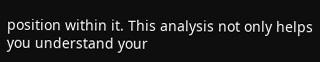position within it. This analysis not only helps you understand your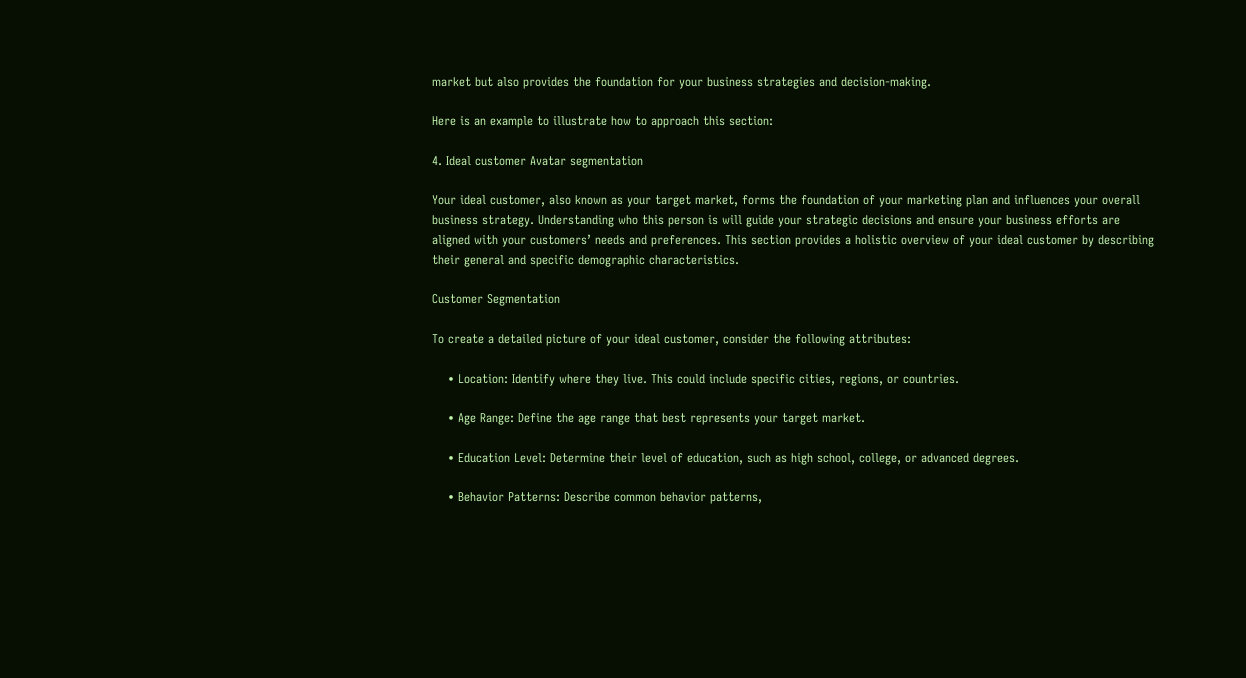market but also provides the foundation for your business strategies and decision-making.

Here is an example to illustrate how to approach this section:

4. Ideal customer Avatar segmentation

Your ideal customer, also known as your target market, forms the foundation of your marketing plan and influences your overall business strategy. Understanding who this person is will guide your strategic decisions and ensure your business efforts are aligned with your customers’ needs and preferences. This section provides a holistic overview of your ideal customer by describing their general and specific demographic characteristics.

Customer Segmentation

To create a detailed picture of your ideal customer, consider the following attributes:

    • Location: Identify where they live. This could include specific cities, regions, or countries.

    • Age Range: Define the age range that best represents your target market.

    • Education Level: Determine their level of education, such as high school, college, or advanced degrees.

    • Behavior Patterns: Describe common behavior patterns,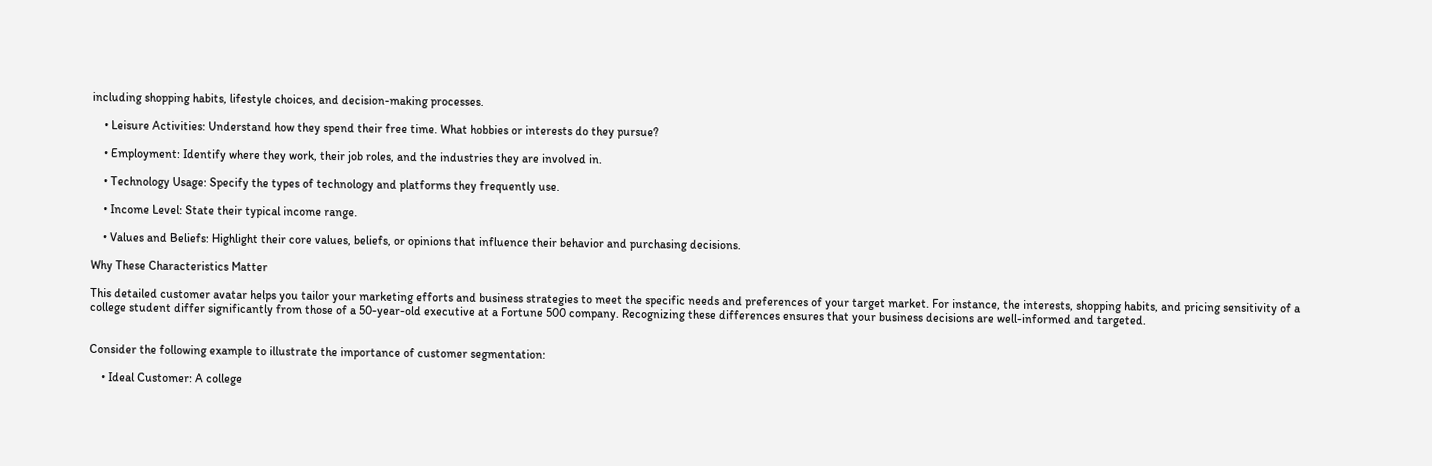including shopping habits, lifestyle choices, and decision-making processes.

    • Leisure Activities: Understand how they spend their free time. What hobbies or interests do they pursue?

    • Employment: Identify where they work, their job roles, and the industries they are involved in.

    • Technology Usage: Specify the types of technology and platforms they frequently use.

    • Income Level: State their typical income range.

    • Values and Beliefs: Highlight their core values, beliefs, or opinions that influence their behavior and purchasing decisions.

Why These Characteristics Matter

This detailed customer avatar helps you tailor your marketing efforts and business strategies to meet the specific needs and preferences of your target market. For instance, the interests, shopping habits, and pricing sensitivity of a college student differ significantly from those of a 50-year-old executive at a Fortune 500 company. Recognizing these differences ensures that your business decisions are well-informed and targeted.


Consider the following example to illustrate the importance of customer segmentation:

    • Ideal Customer: A college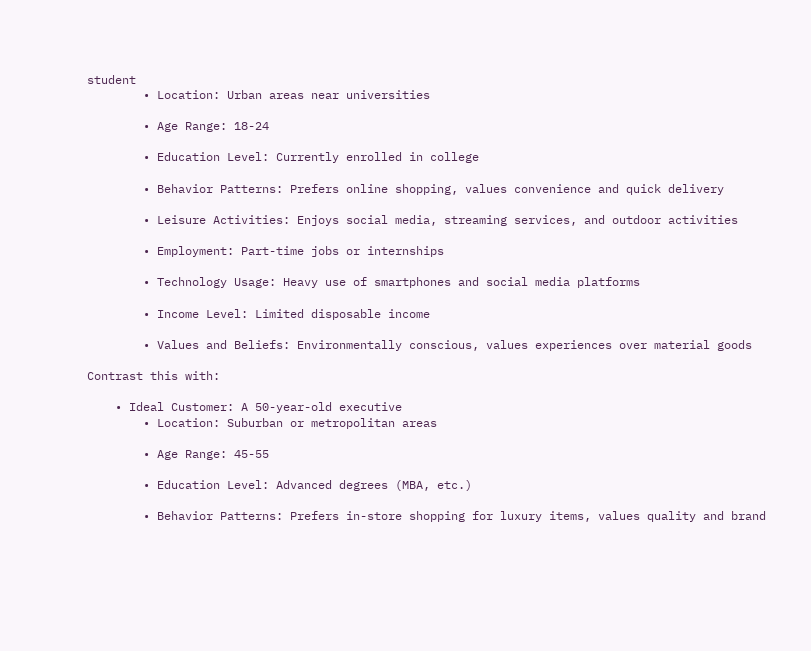student
        • Location: Urban areas near universities

        • Age Range: 18-24

        • Education Level: Currently enrolled in college

        • Behavior Patterns: Prefers online shopping, values convenience and quick delivery

        • Leisure Activities: Enjoys social media, streaming services, and outdoor activities

        • Employment: Part-time jobs or internships

        • Technology Usage: Heavy use of smartphones and social media platforms

        • Income Level: Limited disposable income

        • Values and Beliefs: Environmentally conscious, values experiences over material goods

Contrast this with:

    • Ideal Customer: A 50-year-old executive
        • Location: Suburban or metropolitan areas

        • Age Range: 45-55

        • Education Level: Advanced degrees (MBA, etc.)

        • Behavior Patterns: Prefers in-store shopping for luxury items, values quality and brand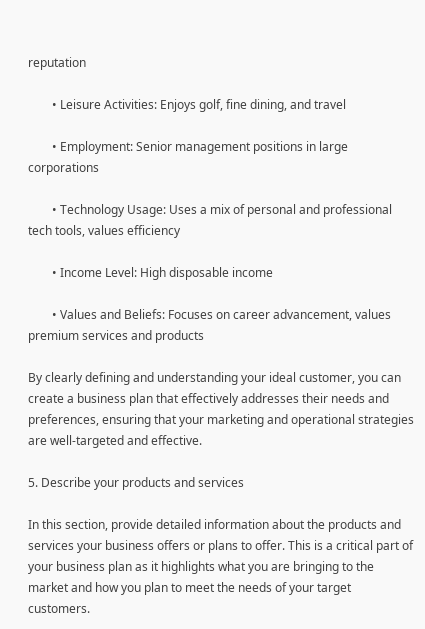reputation

        • Leisure Activities: Enjoys golf, fine dining, and travel

        • Employment: Senior management positions in large corporations

        • Technology Usage: Uses a mix of personal and professional tech tools, values efficiency

        • Income Level: High disposable income

        • Values and Beliefs: Focuses on career advancement, values premium services and products

By clearly defining and understanding your ideal customer, you can create a business plan that effectively addresses their needs and preferences, ensuring that your marketing and operational strategies are well-targeted and effective.

5. Describe your products and services

In this section, provide detailed information about the products and services your business offers or plans to offer. This is a critical part of your business plan as it highlights what you are bringing to the market and how you plan to meet the needs of your target customers.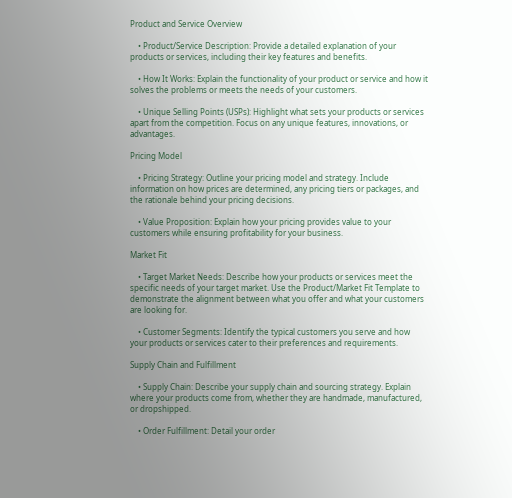Product and Service Overview

    • Product/Service Description: Provide a detailed explanation of your products or services, including their key features and benefits.

    • How It Works: Explain the functionality of your product or service and how it solves the problems or meets the needs of your customers.

    • Unique Selling Points (USPs): Highlight what sets your products or services apart from the competition. Focus on any unique features, innovations, or advantages.

Pricing Model

    • Pricing Strategy: Outline your pricing model and strategy. Include information on how prices are determined, any pricing tiers or packages, and the rationale behind your pricing decisions.

    • Value Proposition: Explain how your pricing provides value to your customers while ensuring profitability for your business.

Market Fit

    • Target Market Needs: Describe how your products or services meet the specific needs of your target market. Use the Product/Market Fit Template to demonstrate the alignment between what you offer and what your customers are looking for.

    • Customer Segments: Identify the typical customers you serve and how your products or services cater to their preferences and requirements.

Supply Chain and Fulfillment

    • Supply Chain: Describe your supply chain and sourcing strategy. Explain where your products come from, whether they are handmade, manufactured, or dropshipped.

    • Order Fulfillment: Detail your order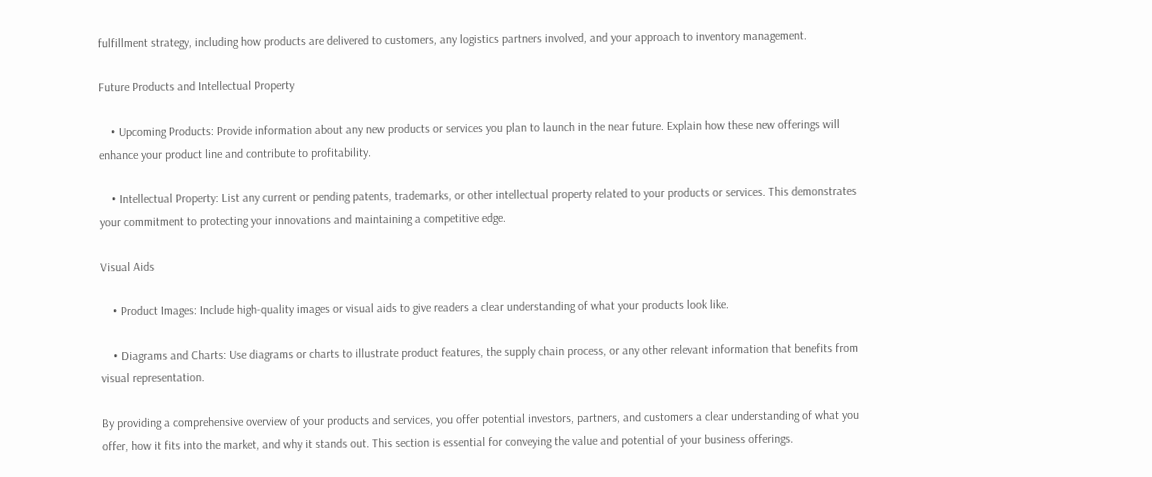fulfillment strategy, including how products are delivered to customers, any logistics partners involved, and your approach to inventory management.

Future Products and Intellectual Property

    • Upcoming Products: Provide information about any new products or services you plan to launch in the near future. Explain how these new offerings will enhance your product line and contribute to profitability.

    • Intellectual Property: List any current or pending patents, trademarks, or other intellectual property related to your products or services. This demonstrates your commitment to protecting your innovations and maintaining a competitive edge.

Visual Aids

    • Product Images: Include high-quality images or visual aids to give readers a clear understanding of what your products look like.

    • Diagrams and Charts: Use diagrams or charts to illustrate product features, the supply chain process, or any other relevant information that benefits from visual representation.

By providing a comprehensive overview of your products and services, you offer potential investors, partners, and customers a clear understanding of what you offer, how it fits into the market, and why it stands out. This section is essential for conveying the value and potential of your business offerings.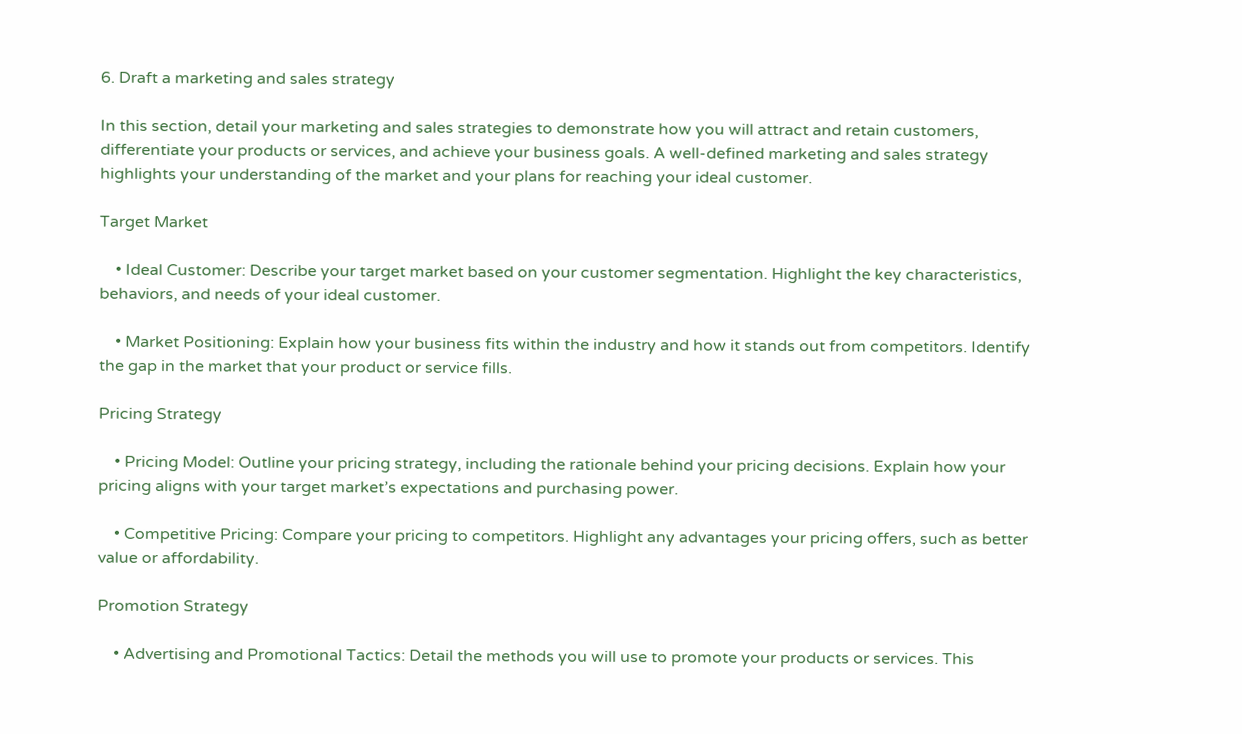6. Draft a marketing and sales strategy

In this section, detail your marketing and sales strategies to demonstrate how you will attract and retain customers, differentiate your products or services, and achieve your business goals. A well-defined marketing and sales strategy highlights your understanding of the market and your plans for reaching your ideal customer.

Target Market

    • Ideal Customer: Describe your target market based on your customer segmentation. Highlight the key characteristics, behaviors, and needs of your ideal customer.

    • Market Positioning: Explain how your business fits within the industry and how it stands out from competitors. Identify the gap in the market that your product or service fills.

Pricing Strategy

    • Pricing Model: Outline your pricing strategy, including the rationale behind your pricing decisions. Explain how your pricing aligns with your target market’s expectations and purchasing power.

    • Competitive Pricing: Compare your pricing to competitors. Highlight any advantages your pricing offers, such as better value or affordability.

Promotion Strategy

    • Advertising and Promotional Tactics: Detail the methods you will use to promote your products or services. This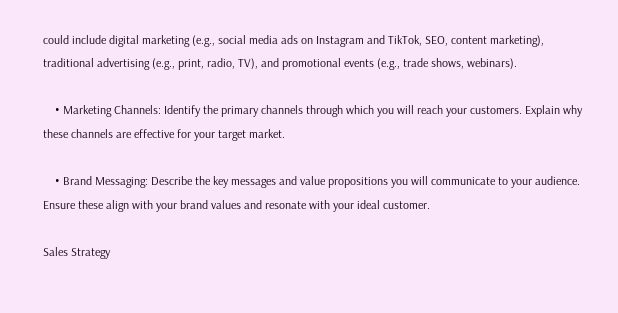could include digital marketing (e.g., social media ads on Instagram and TikTok, SEO, content marketing), traditional advertising (e.g., print, radio, TV), and promotional events (e.g., trade shows, webinars).

    • Marketing Channels: Identify the primary channels through which you will reach your customers. Explain why these channels are effective for your target market.

    • Brand Messaging: Describe the key messages and value propositions you will communicate to your audience. Ensure these align with your brand values and resonate with your ideal customer.

Sales Strategy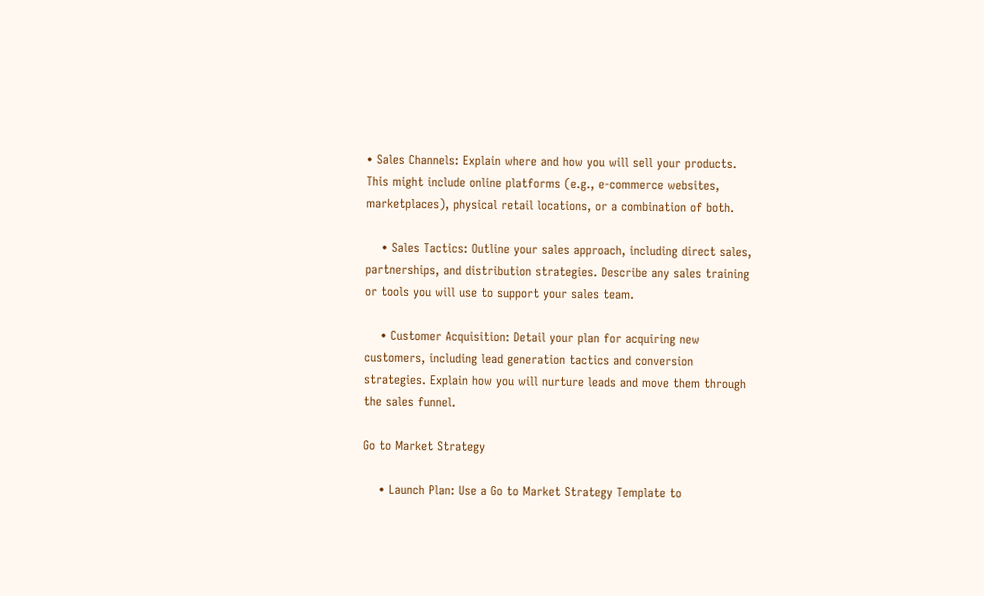• Sales Channels: Explain where and how you will sell your products. This might include online platforms (e.g., e-commerce websites, marketplaces), physical retail locations, or a combination of both.

    • Sales Tactics: Outline your sales approach, including direct sales, partnerships, and distribution strategies. Describe any sales training or tools you will use to support your sales team.

    • Customer Acquisition: Detail your plan for acquiring new customers, including lead generation tactics and conversion strategies. Explain how you will nurture leads and move them through the sales funnel.

Go to Market Strategy

    • Launch Plan: Use a Go to Market Strategy Template to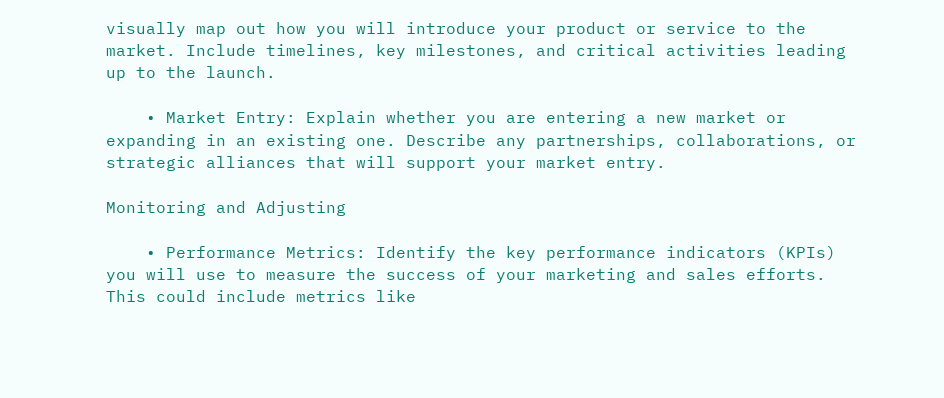visually map out how you will introduce your product or service to the market. Include timelines, key milestones, and critical activities leading up to the launch.

    • Market Entry: Explain whether you are entering a new market or expanding in an existing one. Describe any partnerships, collaborations, or strategic alliances that will support your market entry.

Monitoring and Adjusting

    • Performance Metrics: Identify the key performance indicators (KPIs) you will use to measure the success of your marketing and sales efforts. This could include metrics like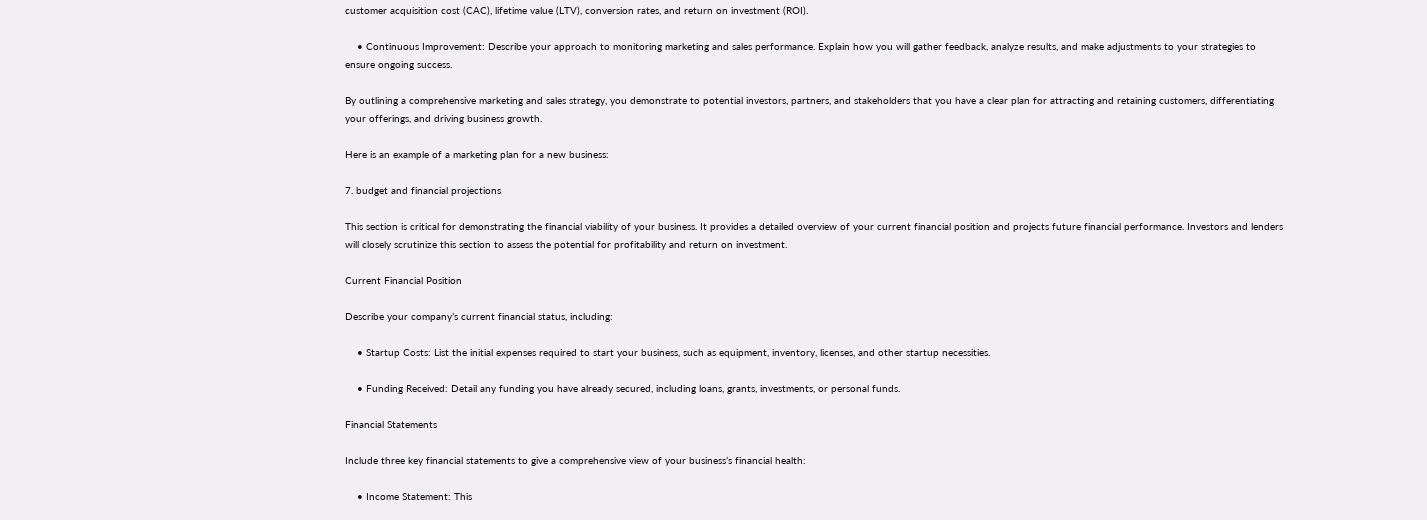customer acquisition cost (CAC), lifetime value (LTV), conversion rates, and return on investment (ROI).

    • Continuous Improvement: Describe your approach to monitoring marketing and sales performance. Explain how you will gather feedback, analyze results, and make adjustments to your strategies to ensure ongoing success.

By outlining a comprehensive marketing and sales strategy, you demonstrate to potential investors, partners, and stakeholders that you have a clear plan for attracting and retaining customers, differentiating your offerings, and driving business growth.

Here is an example of a marketing plan for a new business:

7. budget and financial projections

This section is critical for demonstrating the financial viability of your business. It provides a detailed overview of your current financial position and projects future financial performance. Investors and lenders will closely scrutinize this section to assess the potential for profitability and return on investment.

Current Financial Position

Describe your company’s current financial status, including:

    • Startup Costs: List the initial expenses required to start your business, such as equipment, inventory, licenses, and other startup necessities.

    • Funding Received: Detail any funding you have already secured, including loans, grants, investments, or personal funds.

Financial Statements

Include three key financial statements to give a comprehensive view of your business’s financial health:

    • Income Statement: This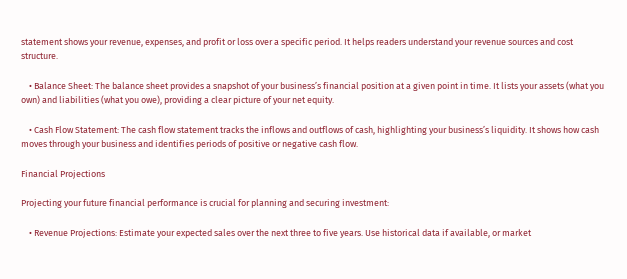statement shows your revenue, expenses, and profit or loss over a specific period. It helps readers understand your revenue sources and cost structure.

    • Balance Sheet: The balance sheet provides a snapshot of your business’s financial position at a given point in time. It lists your assets (what you own) and liabilities (what you owe), providing a clear picture of your net equity.

    • Cash Flow Statement: The cash flow statement tracks the inflows and outflows of cash, highlighting your business’s liquidity. It shows how cash moves through your business and identifies periods of positive or negative cash flow.

Financial Projections

Projecting your future financial performance is crucial for planning and securing investment:

    • Revenue Projections: Estimate your expected sales over the next three to five years. Use historical data if available, or market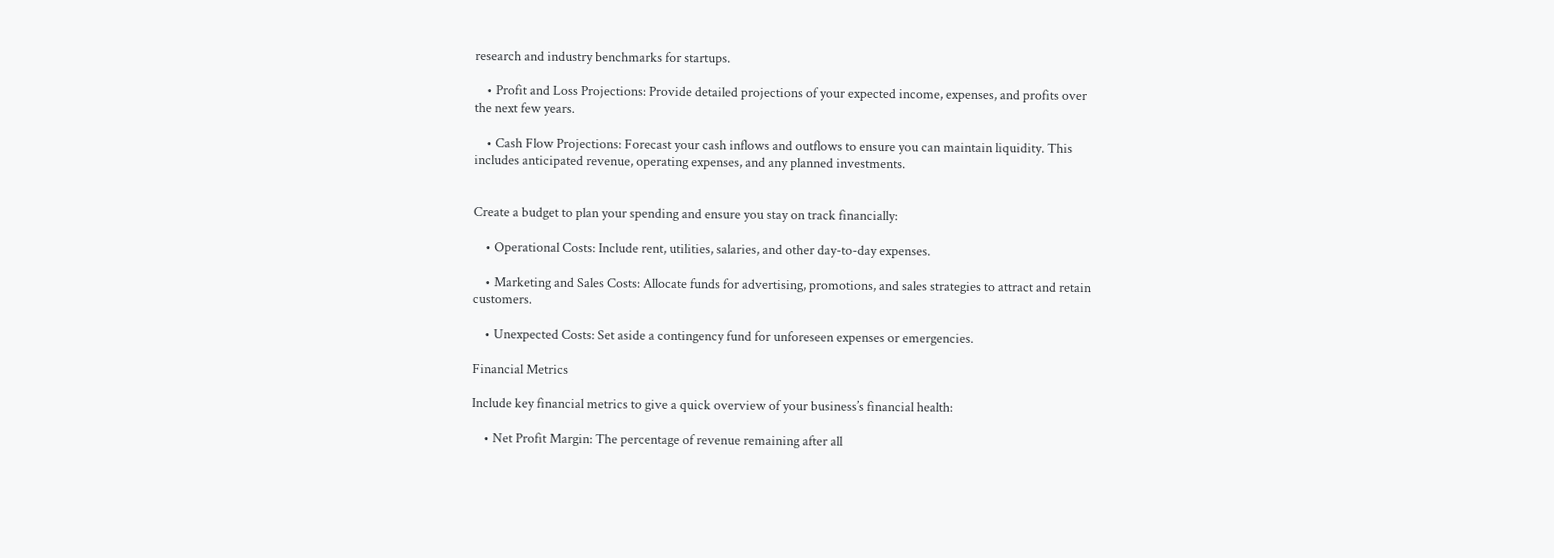research and industry benchmarks for startups.

    • Profit and Loss Projections: Provide detailed projections of your expected income, expenses, and profits over the next few years.

    • Cash Flow Projections: Forecast your cash inflows and outflows to ensure you can maintain liquidity. This includes anticipated revenue, operating expenses, and any planned investments.


Create a budget to plan your spending and ensure you stay on track financially:

    • Operational Costs: Include rent, utilities, salaries, and other day-to-day expenses.

    • Marketing and Sales Costs: Allocate funds for advertising, promotions, and sales strategies to attract and retain customers.

    • Unexpected Costs: Set aside a contingency fund for unforeseen expenses or emergencies.

Financial Metrics

Include key financial metrics to give a quick overview of your business’s financial health:

    • Net Profit Margin: The percentage of revenue remaining after all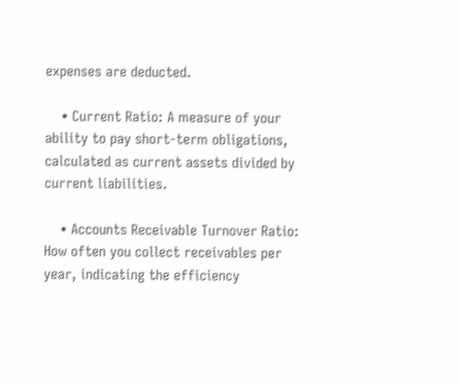expenses are deducted.

    • Current Ratio: A measure of your ability to pay short-term obligations, calculated as current assets divided by current liabilities.

    • Accounts Receivable Turnover Ratio: How often you collect receivables per year, indicating the efficiency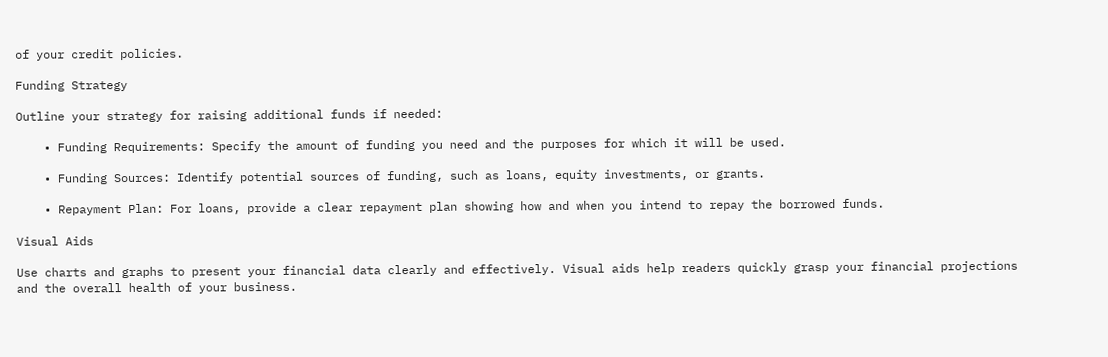of your credit policies.

Funding Strategy

Outline your strategy for raising additional funds if needed:

    • Funding Requirements: Specify the amount of funding you need and the purposes for which it will be used.

    • Funding Sources: Identify potential sources of funding, such as loans, equity investments, or grants.

    • Repayment Plan: For loans, provide a clear repayment plan showing how and when you intend to repay the borrowed funds.

Visual Aids

Use charts and graphs to present your financial data clearly and effectively. Visual aids help readers quickly grasp your financial projections and the overall health of your business.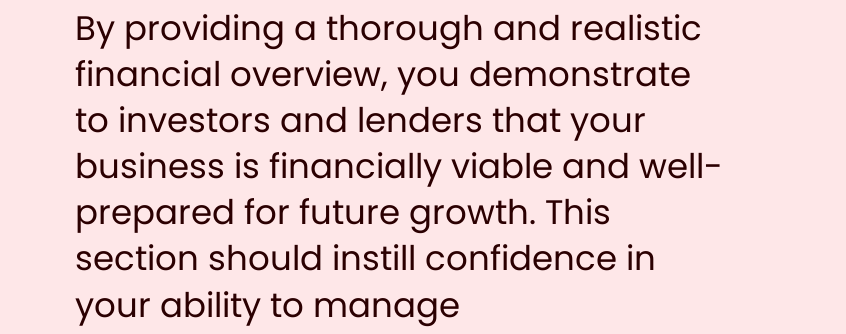By providing a thorough and realistic financial overview, you demonstrate to investors and lenders that your business is financially viable and well-prepared for future growth. This section should instill confidence in your ability to manage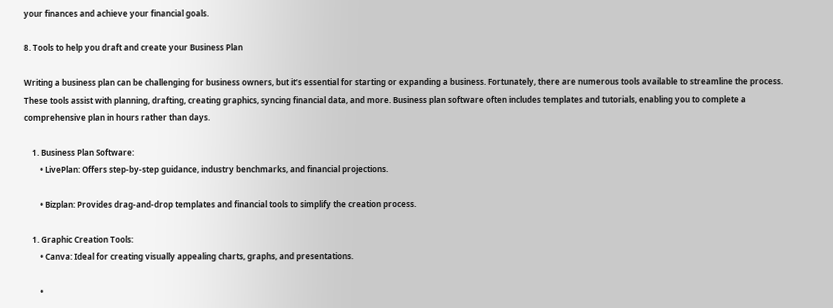your finances and achieve your financial goals.

8. Tools to help you draft and create your Business Plan

Writing a business plan can be challenging for business owners, but it’s essential for starting or expanding a business. Fortunately, there are numerous tools available to streamline the process. These tools assist with planning, drafting, creating graphics, syncing financial data, and more. Business plan software often includes templates and tutorials, enabling you to complete a comprehensive plan in hours rather than days.

    1. Business Plan Software:
        • LivePlan: Offers step-by-step guidance, industry benchmarks, and financial projections.

        • Bizplan: Provides drag-and-drop templates and financial tools to simplify the creation process.

    1. Graphic Creation Tools:
        • Canva: Ideal for creating visually appealing charts, graphs, and presentations.

        •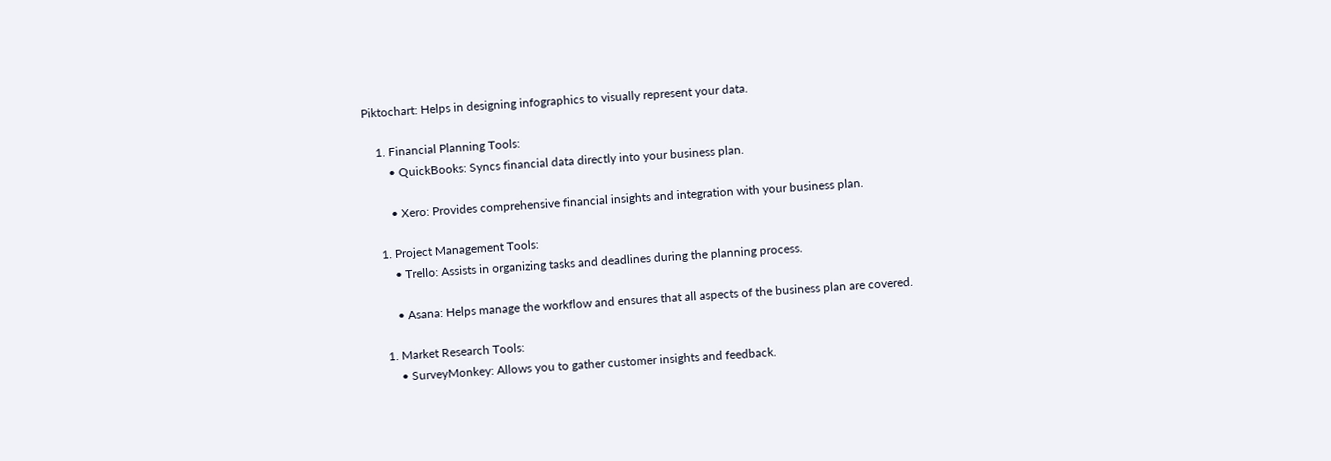Piktochart: Helps in designing infographics to visually represent your data.

    1. Financial Planning Tools:
        • QuickBooks: Syncs financial data directly into your business plan.

        • Xero: Provides comprehensive financial insights and integration with your business plan.

    1. Project Management Tools:
        • Trello: Assists in organizing tasks and deadlines during the planning process.

        • Asana: Helps manage the workflow and ensures that all aspects of the business plan are covered.

    1. Market Research Tools:
        • SurveyMonkey: Allows you to gather customer insights and feedback.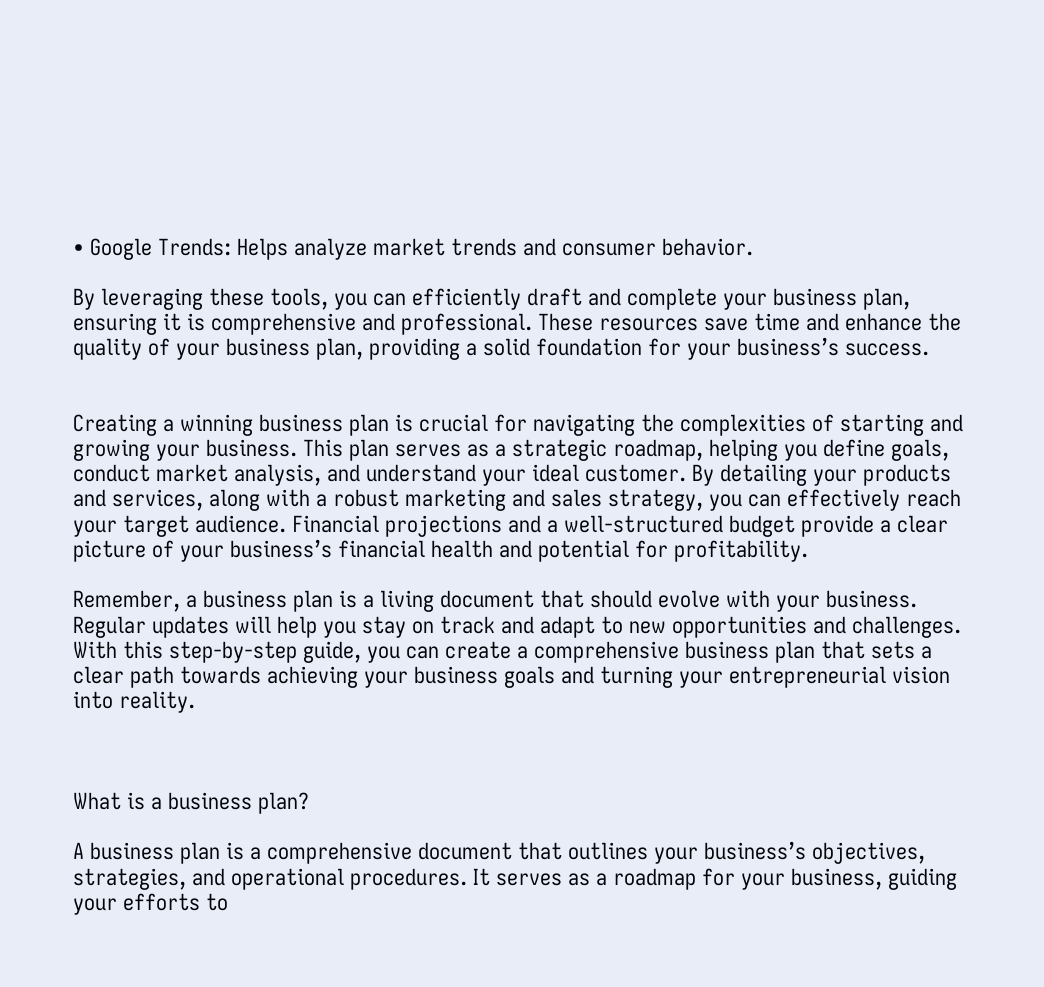• Google Trends: Helps analyze market trends and consumer behavior.

By leveraging these tools, you can efficiently draft and complete your business plan, ensuring it is comprehensive and professional. These resources save time and enhance the quality of your business plan, providing a solid foundation for your business’s success.


Creating a winning business plan is crucial for navigating the complexities of starting and growing your business. This plan serves as a strategic roadmap, helping you define goals, conduct market analysis, and understand your ideal customer. By detailing your products and services, along with a robust marketing and sales strategy, you can effectively reach your target audience. Financial projections and a well-structured budget provide a clear picture of your business’s financial health and potential for profitability.

Remember, a business plan is a living document that should evolve with your business. Regular updates will help you stay on track and adapt to new opportunities and challenges. With this step-by-step guide, you can create a comprehensive business plan that sets a clear path towards achieving your business goals and turning your entrepreneurial vision into reality.



What is a business plan?

A business plan is a comprehensive document that outlines your business’s objectives, strategies, and operational procedures. It serves as a roadmap for your business, guiding your efforts to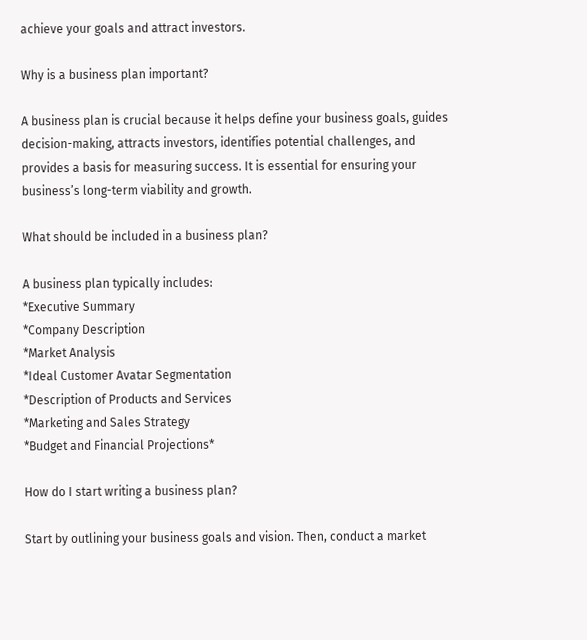achieve your goals and attract investors.

Why is a business plan important?

A business plan is crucial because it helps define your business goals, guides decision-making, attracts investors, identifies potential challenges, and provides a basis for measuring success. It is essential for ensuring your business’s long-term viability and growth.

What should be included in a business plan?

A business plan typically includes:
*Executive Summary
*Company Description
*Market Analysis
*Ideal Customer Avatar Segmentation
*Description of Products and Services
*Marketing and Sales Strategy
*Budget and Financial Projections*

How do I start writing a business plan?

Start by outlining your business goals and vision. Then, conduct a market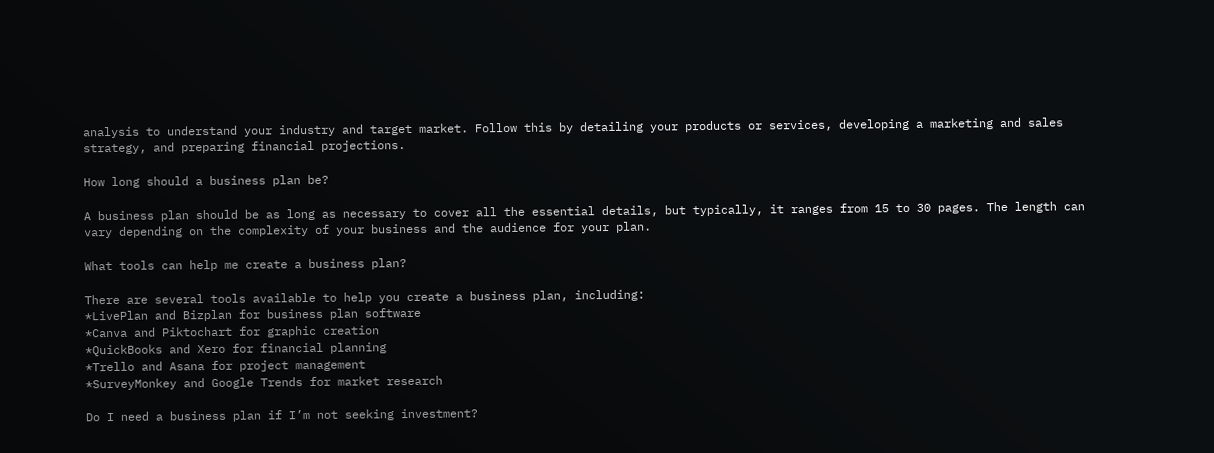analysis to understand your industry and target market. Follow this by detailing your products or services, developing a marketing and sales strategy, and preparing financial projections.

How long should a business plan be?

A business plan should be as long as necessary to cover all the essential details, but typically, it ranges from 15 to 30 pages. The length can vary depending on the complexity of your business and the audience for your plan.

What tools can help me create a business plan?

There are several tools available to help you create a business plan, including:
*LivePlan and Bizplan for business plan software
*Canva and Piktochart for graphic creation
*QuickBooks and Xero for financial planning
*Trello and Asana for project management
*SurveyMonkey and Google Trends for market research

Do I need a business plan if I’m not seeking investment?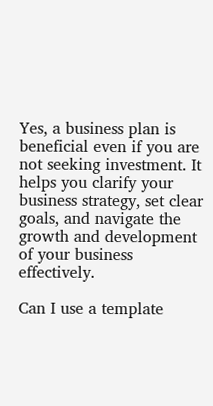Yes, a business plan is beneficial even if you are not seeking investment. It helps you clarify your business strategy, set clear goals, and navigate the growth and development of your business effectively.

Can I use a template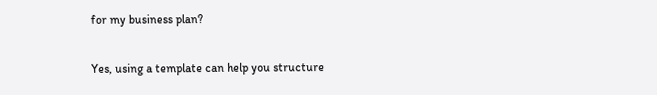for my business plan?

Yes, using a template can help you structure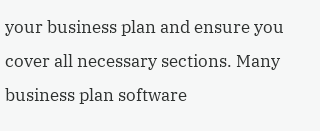your business plan and ensure you cover all necessary sections. Many business plan software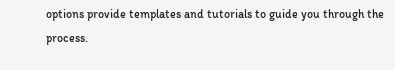options provide templates and tutorials to guide you through the process.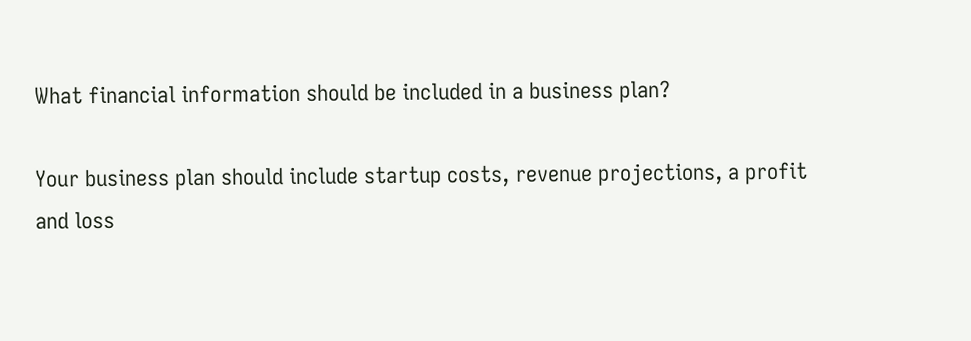What financial information should be included in a business plan?

Your business plan should include startup costs, revenue projections, a profit and loss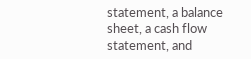statement, a balance sheet, a cash flow statement, and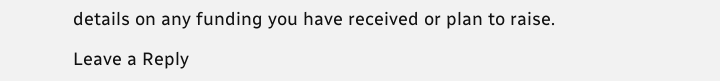details on any funding you have received or plan to raise.

Leave a Reply